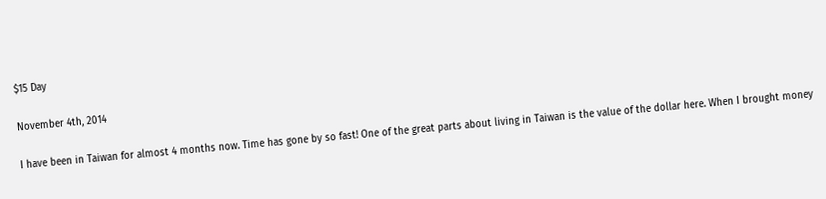$15 Day

November 4th, 2014

I have been in Taiwan for almost 4 months now. Time has gone by so fast! One of the great parts about living in Taiwan is the value of the dollar here. When I brought money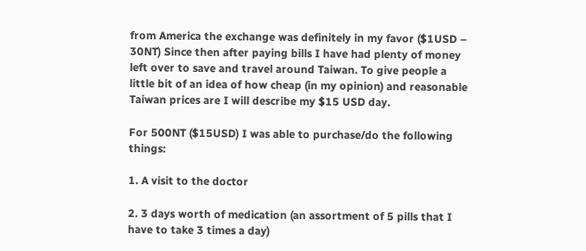from America the exchange was definitely in my favor ($1USD – 30NT) Since then after paying bills I have had plenty of money left over to save and travel around Taiwan. To give people a little bit of an idea of how cheap (in my opinion) and reasonable Taiwan prices are I will describe my $15 USD day.

For 500NT ($15USD) I was able to purchase/do the following things:

1. A visit to the doctor

2. 3 days worth of medication (an assortment of 5 pills that I have to take 3 times a day)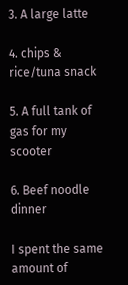3. A large latte

4. chips & rice/tuna snack

5. A full tank of gas for my scooter

6. Beef noodle dinner

I spent the same amount of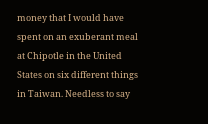money that I would have spent on an exuberant meal at Chipotle in the United States on six different things in Taiwan. Needless to say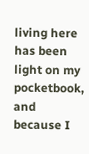living here has been light on my pocketbook, and because I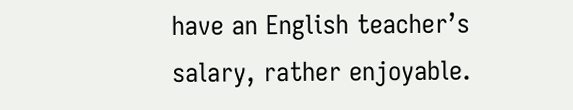have an English teacher’s salary, rather enjoyable.